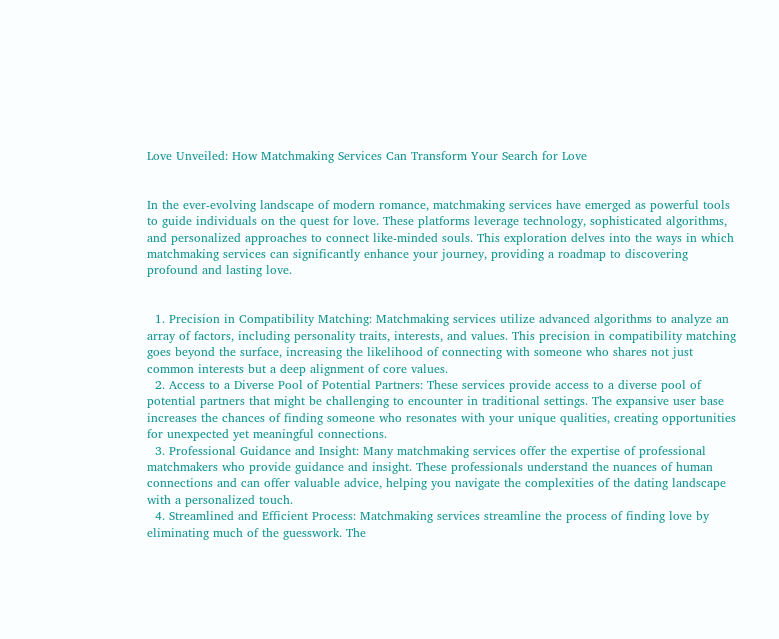Love Unveiled: How Matchmaking Services Can Transform Your Search for Love


In the ever-evolving landscape of modern romance, matchmaking services have emerged as powerful tools to guide individuals on the quest for love. These platforms leverage technology, sophisticated algorithms, and personalized approaches to connect like-minded souls. This exploration delves into the ways in which matchmaking services can significantly enhance your journey, providing a roadmap to discovering profound and lasting love.


  1. Precision in Compatibility Matching: Matchmaking services utilize advanced algorithms to analyze an array of factors, including personality traits, interests, and values. This precision in compatibility matching goes beyond the surface, increasing the likelihood of connecting with someone who shares not just common interests but a deep alignment of core values.
  2. Access to a Diverse Pool of Potential Partners: These services provide access to a diverse pool of potential partners that might be challenging to encounter in traditional settings. The expansive user base increases the chances of finding someone who resonates with your unique qualities, creating opportunities for unexpected yet meaningful connections.
  3. Professional Guidance and Insight: Many matchmaking services offer the expertise of professional matchmakers who provide guidance and insight. These professionals understand the nuances of human connections and can offer valuable advice, helping you navigate the complexities of the dating landscape with a personalized touch.
  4. Streamlined and Efficient Process: Matchmaking services streamline the process of finding love by eliminating much of the guesswork. The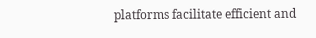platforms facilitate efficient and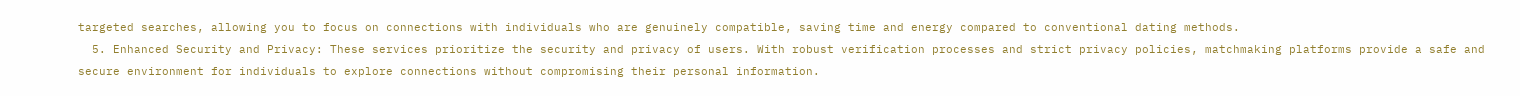targeted searches, allowing you to focus on connections with individuals who are genuinely compatible, saving time and energy compared to conventional dating methods.
  5. Enhanced Security and Privacy: These services prioritize the security and privacy of users. With robust verification processes and strict privacy policies, matchmaking platforms provide a safe and secure environment for individuals to explore connections without compromising their personal information.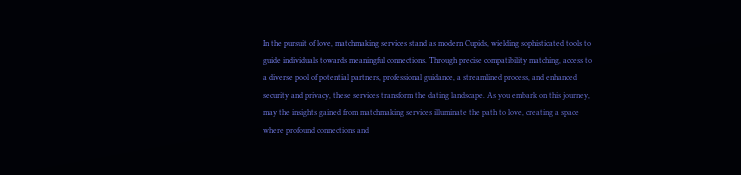In the pursuit of love, matchmaking services stand as modern Cupids, wielding sophisticated tools to guide individuals towards meaningful connections. Through precise compatibility matching, access to a diverse pool of potential partners, professional guidance, a streamlined process, and enhanced security and privacy, these services transform the dating landscape. As you embark on this journey, may the insights gained from matchmaking services illuminate the path to love, creating a space where profound connections and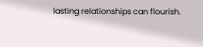lasting relationships can flourish.